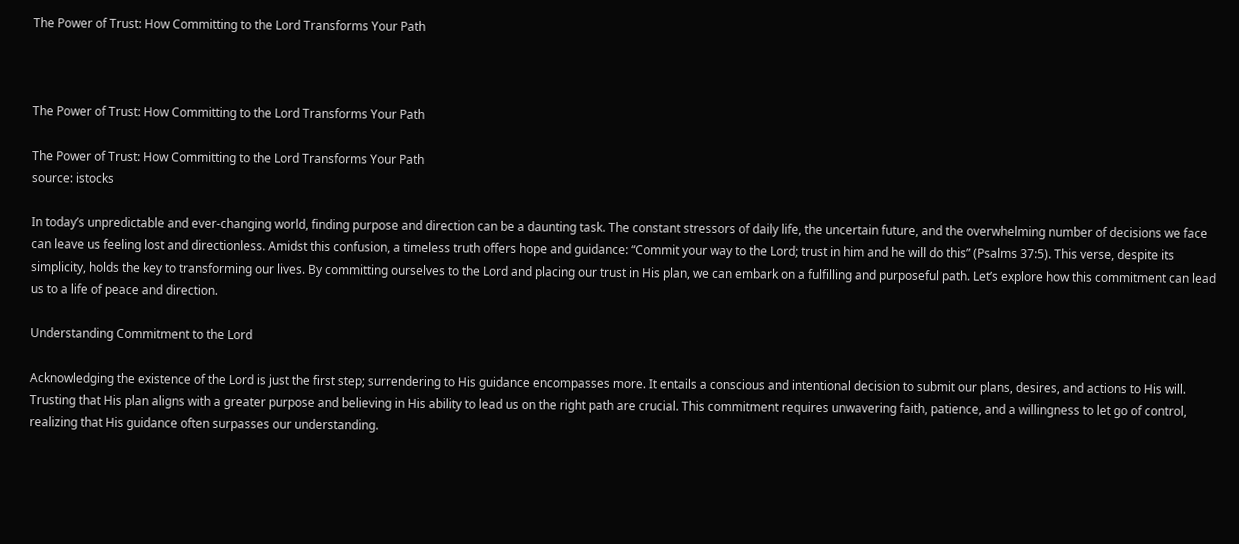The Power of Trust: How Committing to the Lord Transforms Your Path



The Power of Trust: How Committing to the Lord Transforms Your Path

The Power of Trust: How Committing to the Lord Transforms Your Path
source: istocks

In today’s unpredictable and ever-changing world, finding purpose and direction can be a daunting task. The constant stressors of daily life, the uncertain future, and the overwhelming number of decisions we face can leave us feeling lost and directionless. Amidst this confusion, a timeless truth offers hope and guidance: “Commit your way to the Lord; trust in him and he will do this” (Psalms 37:5). This verse, despite its simplicity, holds the key to transforming our lives. By committing ourselves to the Lord and placing our trust in His plan, we can embark on a fulfilling and purposeful path. Let’s explore how this commitment can lead us to a life of peace and direction.

Understanding Commitment to the Lord

Acknowledging the existence of the Lord is just the first step; surrendering to His guidance encompasses more. It entails a conscious and intentional decision to submit our plans, desires, and actions to His will. Trusting that His plan aligns with a greater purpose and believing in His ability to lead us on the right path are crucial. This commitment requires unwavering faith, patience, and a willingness to let go of control, realizing that His guidance often surpasses our understanding.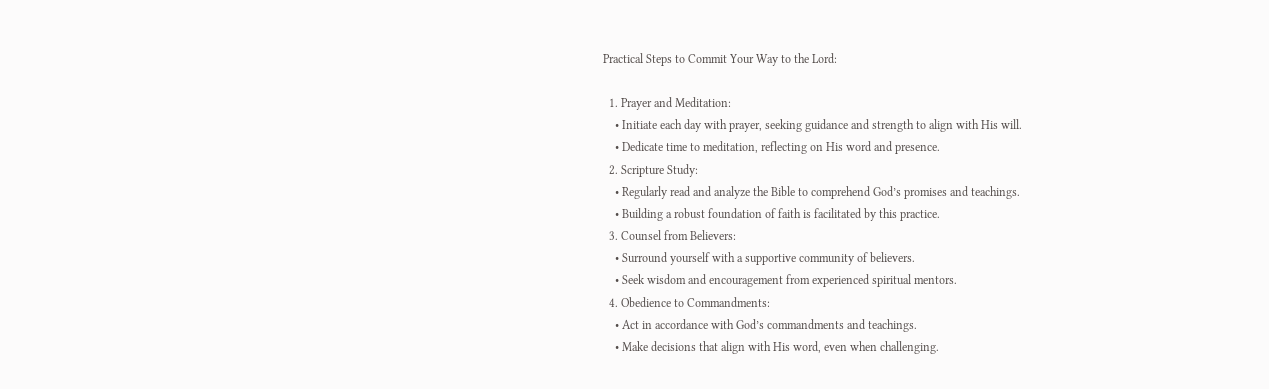Practical Steps to Commit Your Way to the Lord:

  1. Prayer and Meditation:
    • Initiate each day with prayer, seeking guidance and strength to align with His will.
    • Dedicate time to meditation, reflecting on His word and presence.
  2. Scripture Study:
    • Regularly read and analyze the Bible to comprehend God’s promises and teachings.
    • Building a robust foundation of faith is facilitated by this practice.
  3. Counsel from Believers:
    • Surround yourself with a supportive community of believers.
    • Seek wisdom and encouragement from experienced spiritual mentors.
  4. Obedience to Commandments:
    • Act in accordance with God’s commandments and teachings.
    • Make decisions that align with His word, even when challenging.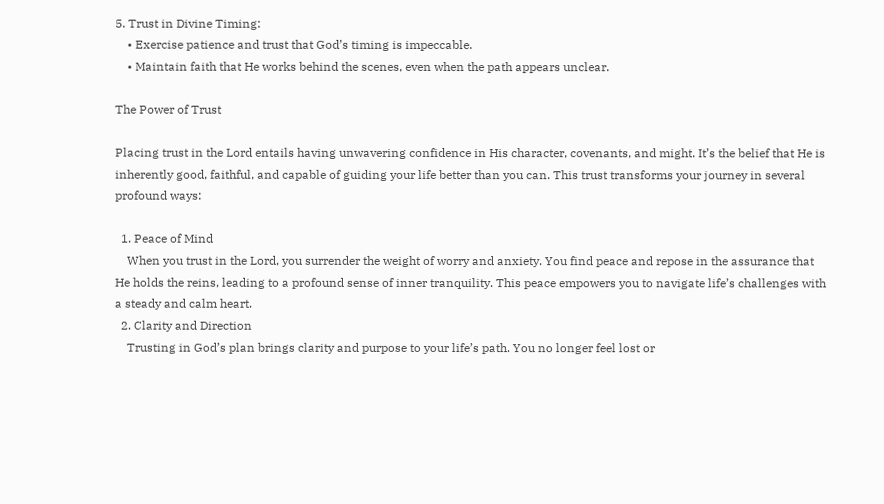5. Trust in Divine Timing:
    • Exercise patience and trust that God’s timing is impeccable.
    • Maintain faith that He works behind the scenes, even when the path appears unclear.

The Power of Trust

Placing trust in the Lord entails having unwavering confidence in His character, covenants, and might. It’s the belief that He is inherently good, faithful, and capable of guiding your life better than you can. This trust transforms your journey in several profound ways:

  1. Peace of Mind
    When you trust in the Lord, you surrender the weight of worry and anxiety. You find peace and repose in the assurance that He holds the reins, leading to a profound sense of inner tranquility. This peace empowers you to navigate life’s challenges with a steady and calm heart.
  2. Clarity and Direction
    Trusting in God’s plan brings clarity and purpose to your life’s path. You no longer feel lost or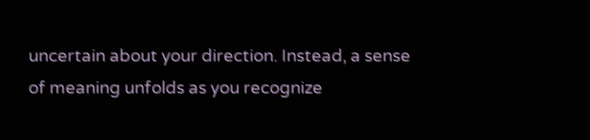uncertain about your direction. Instead, a sense of meaning unfolds as you recognize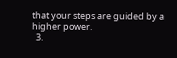that your steps are guided by a higher power.
  3.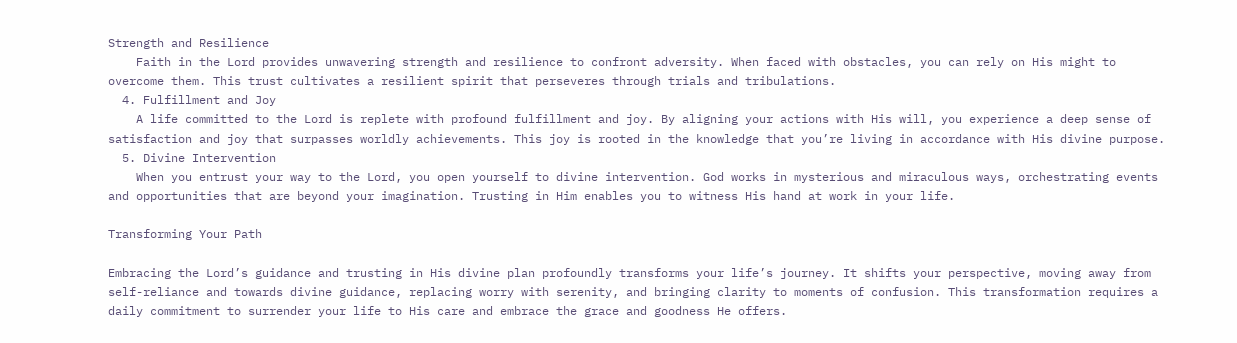Strength and Resilience
    Faith in the Lord provides unwavering strength and resilience to confront adversity. When faced with obstacles, you can rely on His might to overcome them. This trust cultivates a resilient spirit that perseveres through trials and tribulations.
  4. Fulfillment and Joy
    A life committed to the Lord is replete with profound fulfillment and joy. By aligning your actions with His will, you experience a deep sense of satisfaction and joy that surpasses worldly achievements. This joy is rooted in the knowledge that you’re living in accordance with His divine purpose.
  5. Divine Intervention
    When you entrust your way to the Lord, you open yourself to divine intervention. God works in mysterious and miraculous ways, orchestrating events and opportunities that are beyond your imagination. Trusting in Him enables you to witness His hand at work in your life.

Transforming Your Path

Embracing the Lord’s guidance and trusting in His divine plan profoundly transforms your life’s journey. It shifts your perspective, moving away from self-reliance and towards divine guidance, replacing worry with serenity, and bringing clarity to moments of confusion. This transformation requires a daily commitment to surrender your life to His care and embrace the grace and goodness He offers.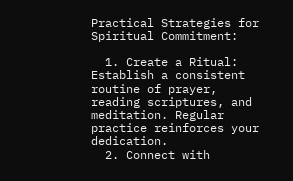Practical Strategies for Spiritual Commitment:

  1. Create a Ritual: Establish a consistent routine of prayer, reading scriptures, and meditation. Regular practice reinforces your dedication.
  2. Connect with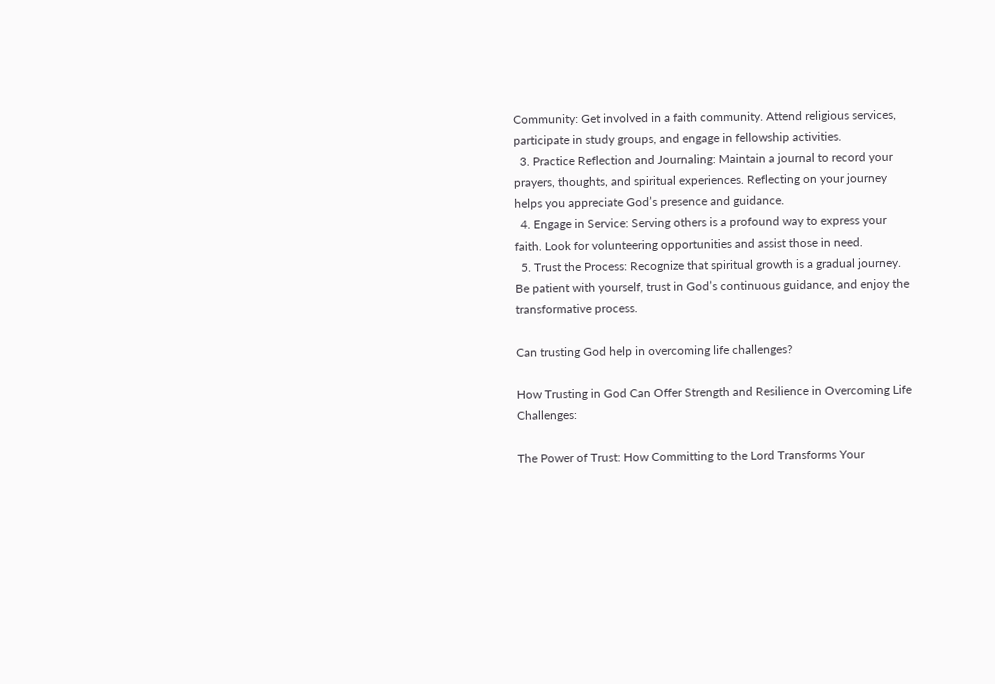Community: Get involved in a faith community. Attend religious services, participate in study groups, and engage in fellowship activities.
  3. Practice Reflection and Journaling: Maintain a journal to record your prayers, thoughts, and spiritual experiences. Reflecting on your journey helps you appreciate God’s presence and guidance.
  4. Engage in Service: Serving others is a profound way to express your faith. Look for volunteering opportunities and assist those in need.
  5. Trust the Process: Recognize that spiritual growth is a gradual journey. Be patient with yourself, trust in God’s continuous guidance, and enjoy the transformative process.

Can trusting God help in overcoming life challenges?

How Trusting in God Can Offer Strength and Resilience in Overcoming Life Challenges:

The Power of Trust: How Committing to the Lord Transforms Your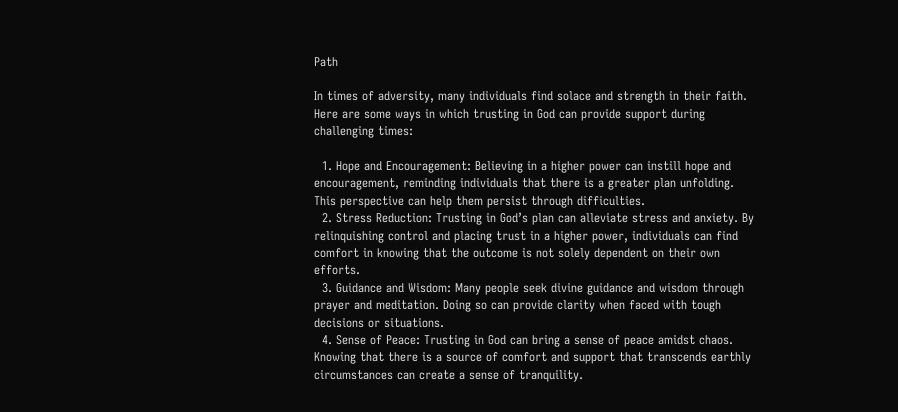Path

In times of adversity, many individuals find solace and strength in their faith. Here are some ways in which trusting in God can provide support during challenging times:

  1. Hope and Encouragement: Believing in a higher power can instill hope and encouragement, reminding individuals that there is a greater plan unfolding. This perspective can help them persist through difficulties.
  2. Stress Reduction: Trusting in God’s plan can alleviate stress and anxiety. By relinquishing control and placing trust in a higher power, individuals can find comfort in knowing that the outcome is not solely dependent on their own efforts.
  3. Guidance and Wisdom: Many people seek divine guidance and wisdom through prayer and meditation. Doing so can provide clarity when faced with tough decisions or situations.
  4. Sense of Peace: Trusting in God can bring a sense of peace amidst chaos. Knowing that there is a source of comfort and support that transcends earthly circumstances can create a sense of tranquility.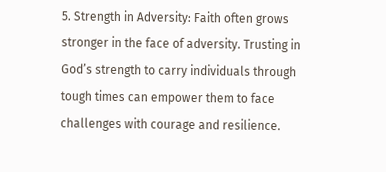5. Strength in Adversity: Faith often grows stronger in the face of adversity. Trusting in God’s strength to carry individuals through tough times can empower them to face challenges with courage and resilience.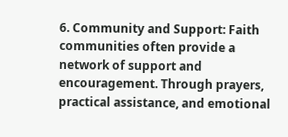6. Community and Support: Faith communities often provide a network of support and encouragement. Through prayers, practical assistance, and emotional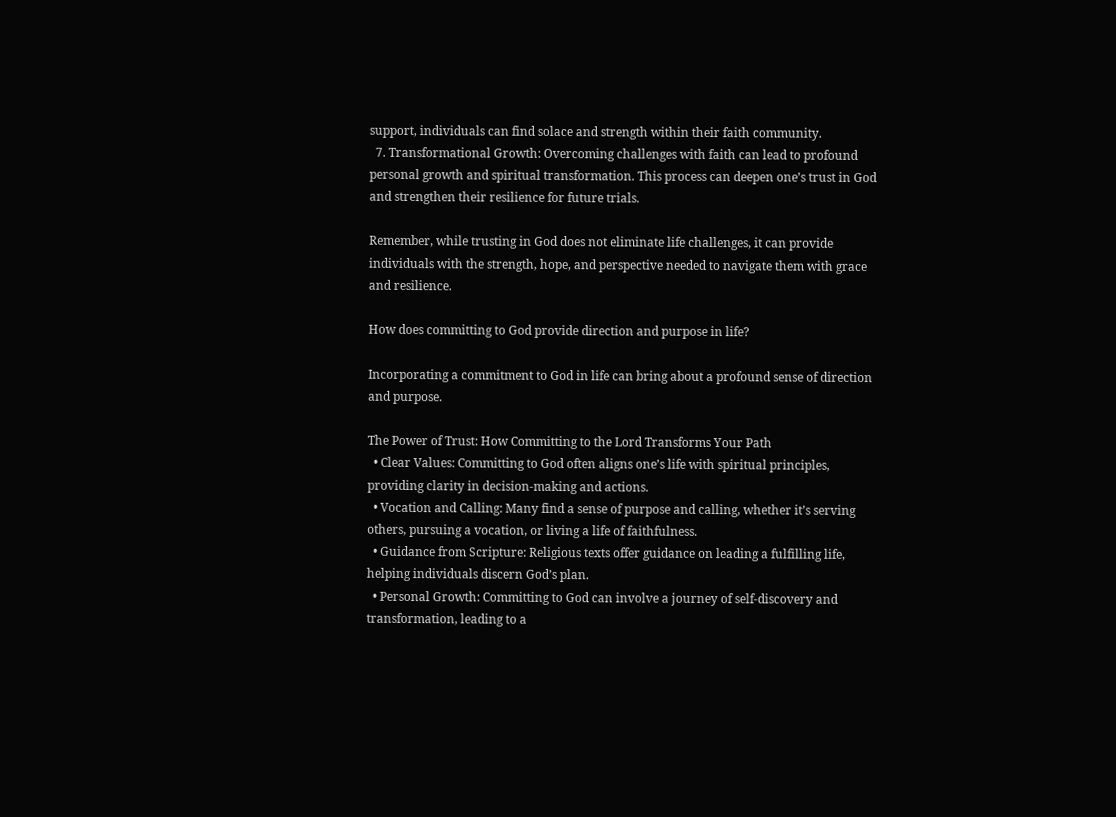support, individuals can find solace and strength within their faith community.
  7. Transformational Growth: Overcoming challenges with faith can lead to profound personal growth and spiritual transformation. This process can deepen one’s trust in God and strengthen their resilience for future trials.

Remember, while trusting in God does not eliminate life challenges, it can provide individuals with the strength, hope, and perspective needed to navigate them with grace and resilience.

How does committing to God provide direction and purpose in life?

Incorporating a commitment to God in life can bring about a profound sense of direction and purpose.

The Power of Trust: How Committing to the Lord Transforms Your Path
  • Clear Values: Committing to God often aligns one’s life with spiritual principles, providing clarity in decision-making and actions.
  • Vocation and Calling: Many find a sense of purpose and calling, whether it’s serving others, pursuing a vocation, or living a life of faithfulness.
  • Guidance from Scripture: Religious texts offer guidance on leading a fulfilling life, helping individuals discern God’s plan.
  • Personal Growth: Committing to God can involve a journey of self-discovery and transformation, leading to a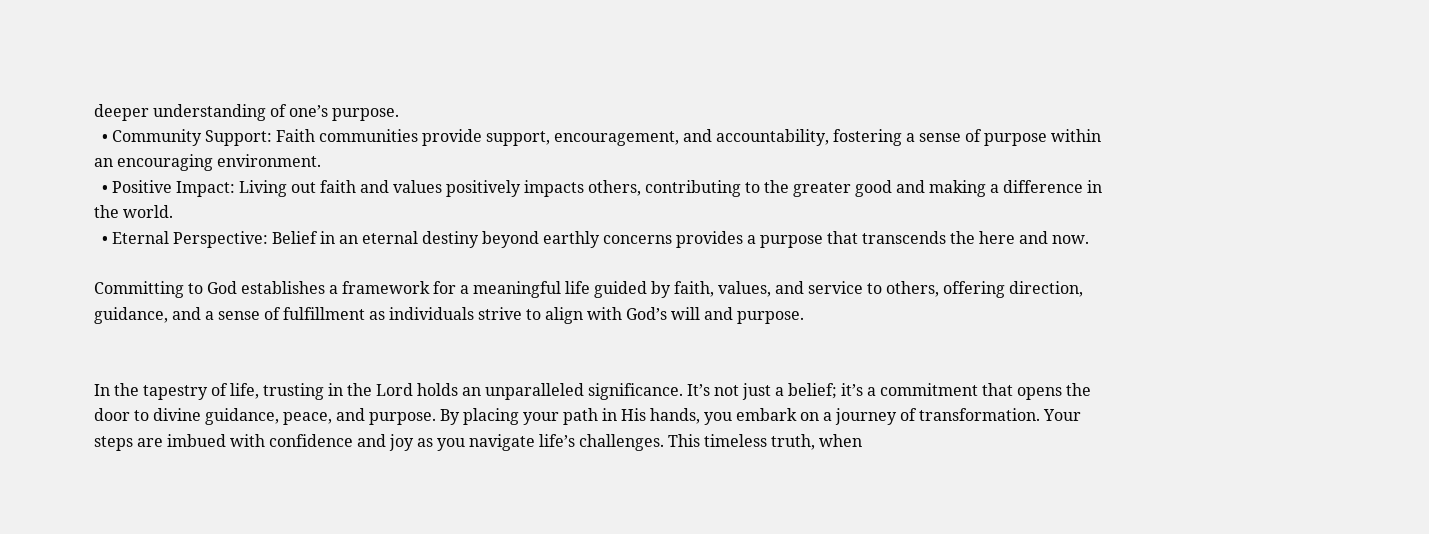deeper understanding of one’s purpose.
  • Community Support: Faith communities provide support, encouragement, and accountability, fostering a sense of purpose within an encouraging environment.
  • Positive Impact: Living out faith and values positively impacts others, contributing to the greater good and making a difference in the world.
  • Eternal Perspective: Belief in an eternal destiny beyond earthly concerns provides a purpose that transcends the here and now.

Committing to God establishes a framework for a meaningful life guided by faith, values, and service to others, offering direction, guidance, and a sense of fulfillment as individuals strive to align with God’s will and purpose.


In the tapestry of life, trusting in the Lord holds an unparalleled significance. It’s not just a belief; it’s a commitment that opens the door to divine guidance, peace, and purpose. By placing your path in His hands, you embark on a journey of transformation. Your steps are imbued with confidence and joy as you navigate life’s challenges. This timeless truth, when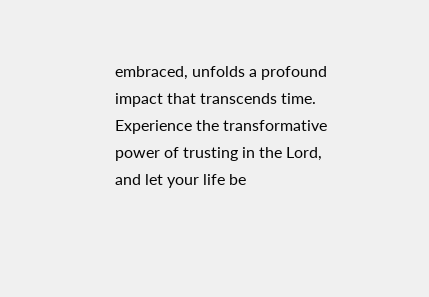embraced, unfolds a profound impact that transcends time. Experience the transformative power of trusting in the Lord, and let your life be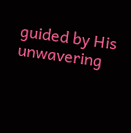guided by His unwavering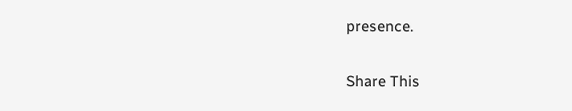presence.

Share This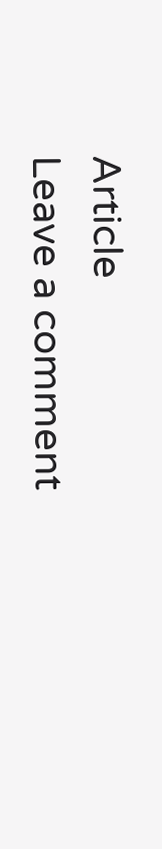Article
Leave a comment